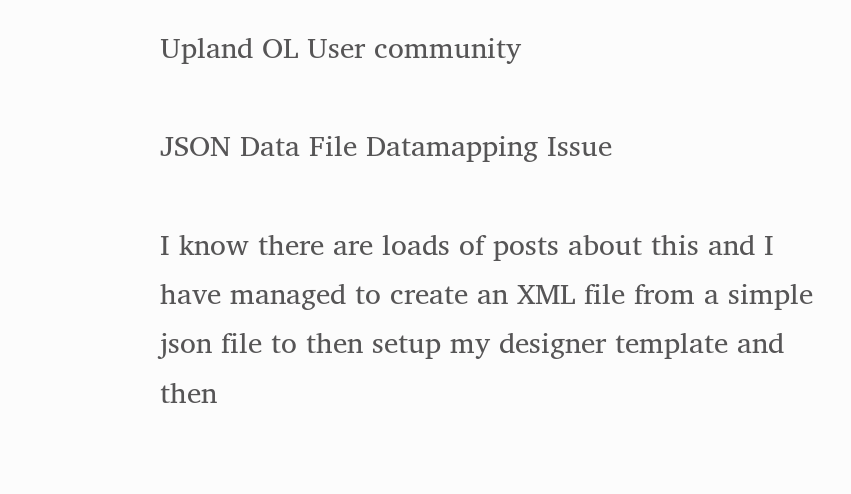Upland OL User community

JSON Data File Datamapping Issue

I know there are loads of posts about this and I have managed to create an XML file from a simple json file to then setup my designer template and then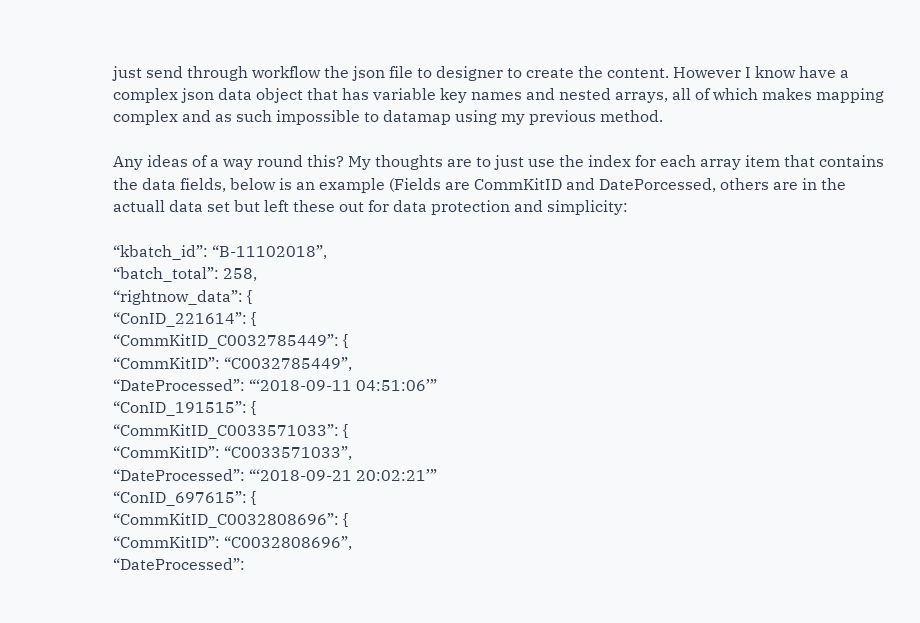just send through workflow the json file to designer to create the content. However I know have a complex json data object that has variable key names and nested arrays, all of which makes mapping complex and as such impossible to datamap using my previous method.

Any ideas of a way round this? My thoughts are to just use the index for each array item that contains the data fields, below is an example (Fields are CommKitID and DatePorcessed, others are in the actuall data set but left these out for data protection and simplicity:

“kbatch_id”: “B-11102018”,
“batch_total”: 258,
“rightnow_data”: {
“ConID_221614”: {
“CommKitID_C0032785449”: {
“CommKitID”: “C0032785449”,
“DateProcessed”: “‘2018-09-11 04:51:06’”
“ConID_191515”: {
“CommKitID_C0033571033”: {
“CommKitID”: “C0033571033”,
“DateProcessed”: “‘2018-09-21 20:02:21’”
“ConID_697615”: {
“CommKitID_C0032808696”: {
“CommKitID”: “C0032808696”,
“DateProcessed”: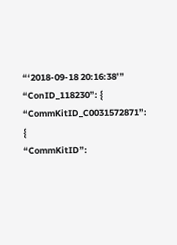“‘2018-09-18 20:16:38’”
“ConID_118230”: {
“CommKitID_C0031572871”: {
“CommKitID”: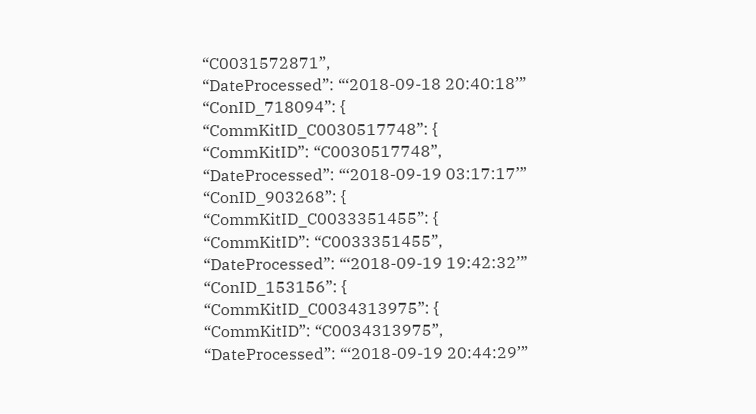“C0031572871”,
“DateProcessed”: “‘2018-09-18 20:40:18’”
“ConID_718094”: {
“CommKitID_C0030517748”: {
“CommKitID”: “C0030517748”,
“DateProcessed”: “‘2018-09-19 03:17:17’”
“ConID_903268”: {
“CommKitID_C0033351455”: {
“CommKitID”: “C0033351455”,
“DateProcessed”: “‘2018-09-19 19:42:32’”
“ConID_153156”: {
“CommKitID_C0034313975”: {
“CommKitID”: “C0034313975”,
“DateProcessed”: “‘2018-09-19 20:44:29’”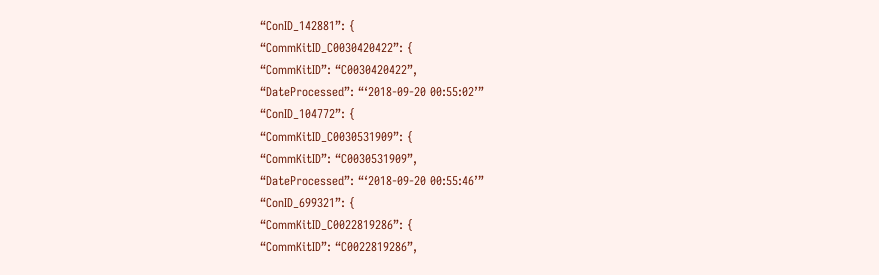“ConID_142881”: {
“CommKitID_C0030420422”: {
“CommKitID”: “C0030420422”,
“DateProcessed”: “‘2018-09-20 00:55:02’”
“ConID_104772”: {
“CommKitID_C0030531909”: {
“CommKitID”: “C0030531909”,
“DateProcessed”: “‘2018-09-20 00:55:46’”
“ConID_699321”: {
“CommKitID_C0022819286”: {
“CommKitID”: “C0022819286”,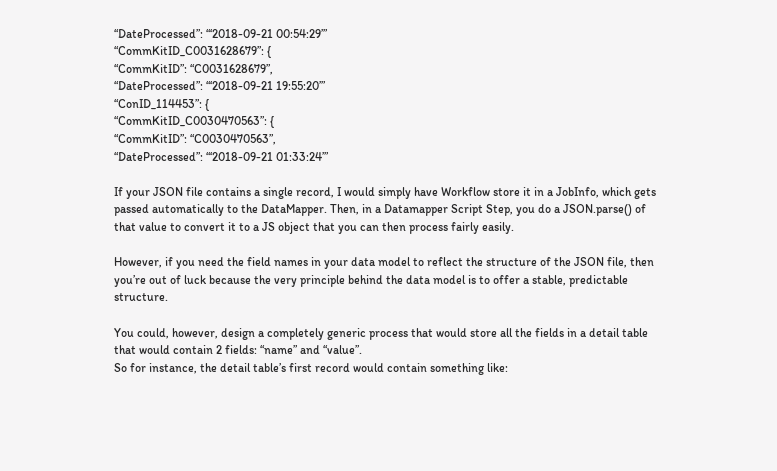“DateProcessed”: “‘2018-09-21 00:54:29’”
“CommKitID_C0031628679”: {
“CommKitID”: “C0031628679”,
“DateProcessed”: “‘2018-09-21 19:55:20’”
“ConID_114453”: {
“CommKitID_C0030470563”: {
“CommKitID”: “C0030470563”,
“DateProcessed”: “‘2018-09-21 01:33:24’”

If your JSON file contains a single record, I would simply have Workflow store it in a JobInfo, which gets passed automatically to the DataMapper. Then, in a Datamapper Script Step, you do a JSON.parse() of that value to convert it to a JS object that you can then process fairly easily.

However, if you need the field names in your data model to reflect the structure of the JSON file, then you’re out of luck because the very principle behind the data model is to offer a stable, predictable structure.

You could, however, design a completely generic process that would store all the fields in a detail table that would contain 2 fields: “name” and “value”.
So for instance, the detail table’s first record would contain something like: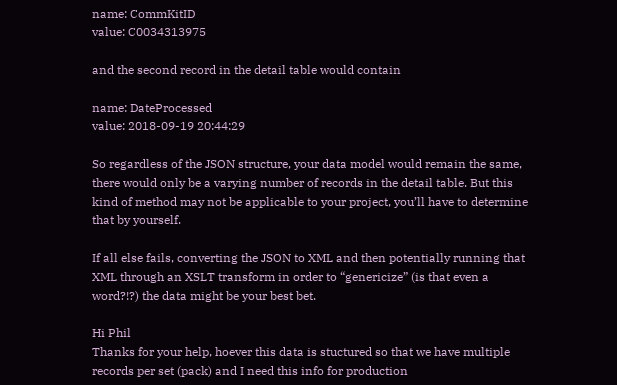name: CommKitID
value: C0034313975

and the second record in the detail table would contain

name: DateProcessed
value: 2018-09-19 20:44:29

So regardless of the JSON structure, your data model would remain the same, there would only be a varying number of records in the detail table. But this kind of method may not be applicable to your project, you’ll have to determine that by yourself.

If all else fails, converting the JSON to XML and then potentially running that XML through an XSLT transform in order to “genericize” (is that even a word?!?) the data might be your best bet.

Hi Phil
Thanks for your help, hoever this data is stuctured so that we have multiple records per set (pack) and I need this info for production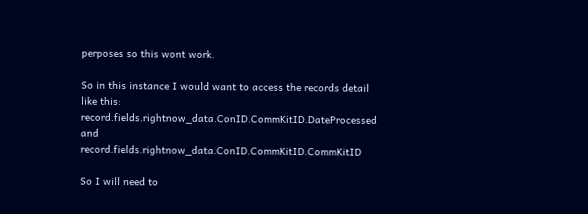perposes so this wont work.

So in this instance I would want to access the records detail like this:
record.fields.rightnow_data.ConID.CommKitID.DateProcessed and record.fields.rightnow_data.ConID.CommKitID.CommKitID

So I will need to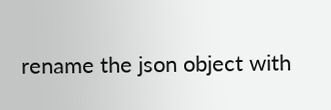rename the json object with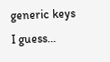generic keys I guess…